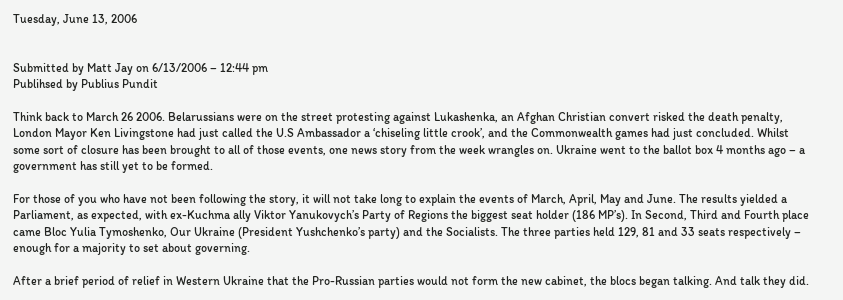Tuesday, June 13, 2006


Submitted by Matt Jay on 6/13/2006 – 12:44 pm
Publihsed by Publius Pundit

Think back to March 26 2006. Belarussians were on the street protesting against Lukashenka, an Afghan Christian convert risked the death penalty, London Mayor Ken Livingstone had just called the U.S Ambassador a ‘chiseling little crook’, and the Commonwealth games had just concluded. Whilst some sort of closure has been brought to all of those events, one news story from the week wrangles on. Ukraine went to the ballot box 4 months ago – a government has still yet to be formed.

For those of you who have not been following the story, it will not take long to explain the events of March, April, May and June. The results yielded a Parliament, as expected, with ex-Kuchma ally Viktor Yanukovych’s Party of Regions the biggest seat holder (186 MP’s). In Second, Third and Fourth place came Bloc Yulia Tymoshenko, Our Ukraine (President Yushchenko’s party) and the Socialists. The three parties held 129, 81 and 33 seats respectively – enough for a majority to set about governing.

After a brief period of relief in Western Ukraine that the Pro-Russian parties would not form the new cabinet, the blocs began talking. And talk they did.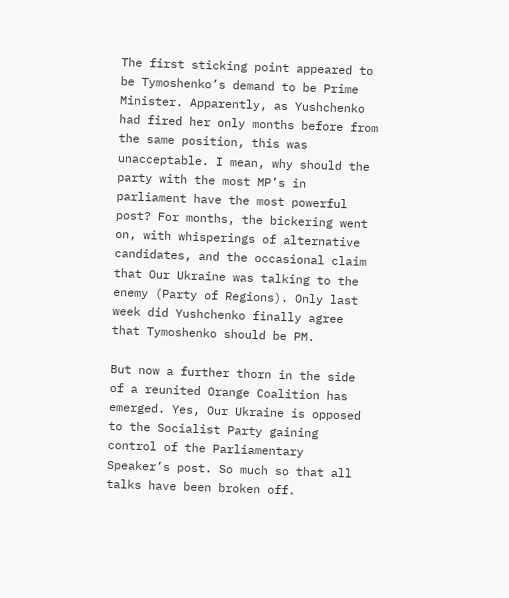The first sticking point appeared to be Tymoshenko’s demand to be Prime Minister. Apparently, as Yushchenko had fired her only months before from the same position, this was unacceptable. I mean, why should the party with the most MP’s in parliament have the most powerful post? For months, the bickering went on, with whisperings of alternative candidates, and the occasional claim that Our Ukraine was talking to the enemy (Party of Regions). Only last week did Yushchenko finally agree that Tymoshenko should be PM.

But now a further thorn in the side of a reunited Orange Coalition has emerged. Yes, Our Ukraine is opposed to the Socialist Party gaining control of the Parliamentary Speaker’s post. So much so that all talks have been broken off.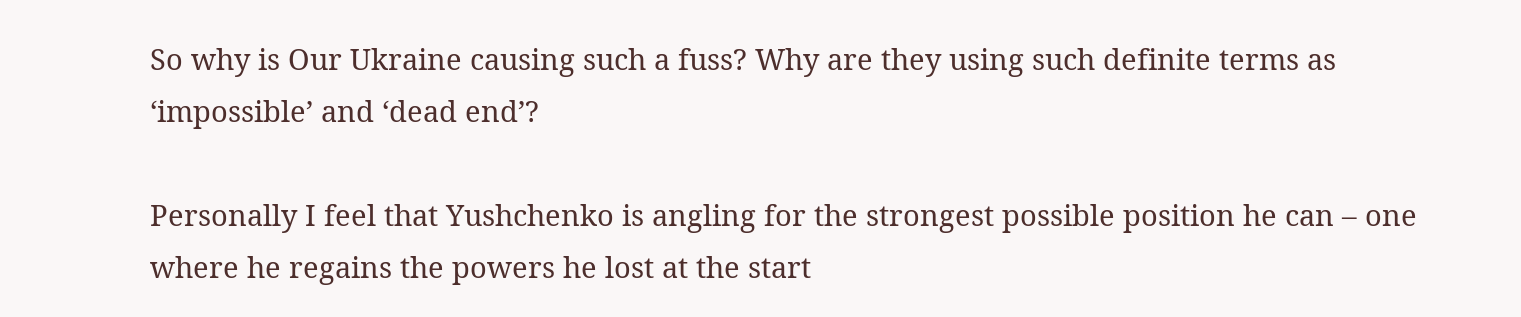So why is Our Ukraine causing such a fuss? Why are they using such definite terms as ‘impossible’ and ‘dead end’?

Personally I feel that Yushchenko is angling for the strongest possible position he can – one where he regains the powers he lost at the start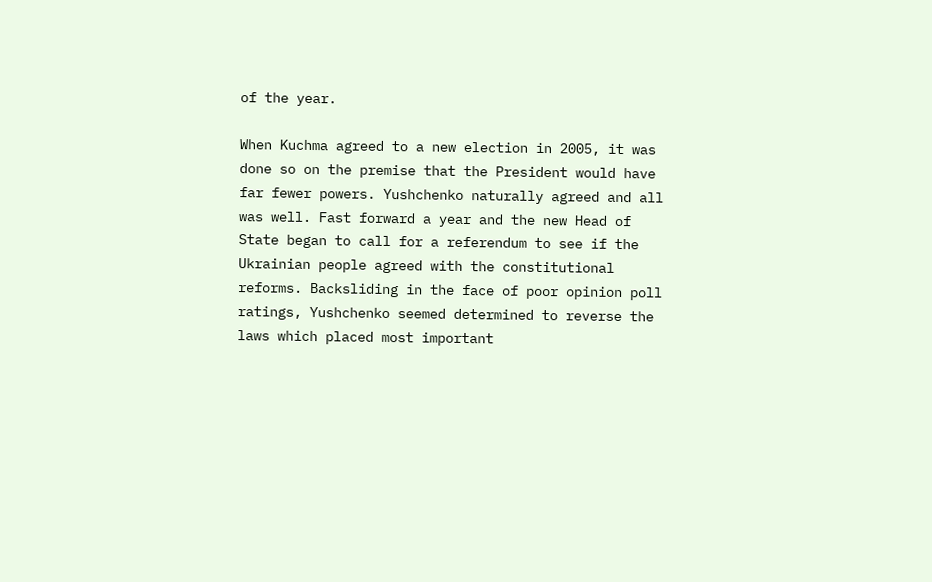of the year.

When Kuchma agreed to a new election in 2005, it was done so on the premise that the President would have far fewer powers. Yushchenko naturally agreed and all was well. Fast forward a year and the new Head of State began to call for a referendum to see if the Ukrainian people agreed with the constitutional reforms. Backsliding in the face of poor opinion poll ratings, Yushchenko seemed determined to reverse the laws which placed most important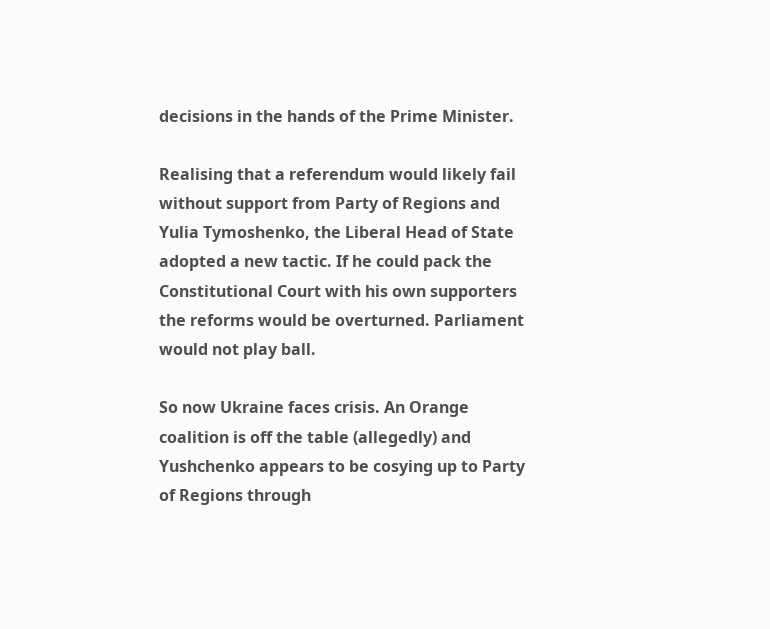decisions in the hands of the Prime Minister.

Realising that a referendum would likely fail without support from Party of Regions and Yulia Tymoshenko, the Liberal Head of State adopted a new tactic. If he could pack the Constitutional Court with his own supporters the reforms would be overturned. Parliament would not play ball.

So now Ukraine faces crisis. An Orange coalition is off the table (allegedly) and Yushchenko appears to be cosying up to Party of Regions through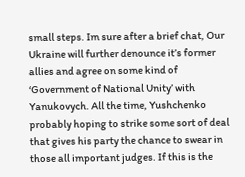small steps. Im sure after a brief chat, Our Ukraine will further denounce it’s former allies and agree on some kind of ‘Government of National Unity’ with Yanukovych. All the time, Yushchenko probably hoping to strike some sort of deal that gives his party the chance to swear in those all important judges. If this is the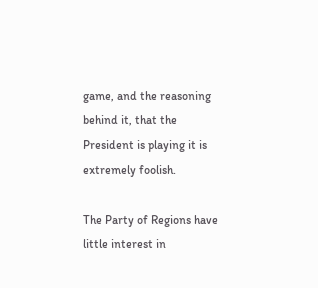game, and the reasoning behind it, that the President is playing it is extremely foolish.

The Party of Regions have little interest in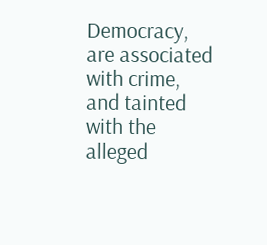Democracy, are associated with crime, and tainted with the alleged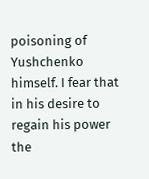poisoning of Yushchenko himself. I fear that in his desire to regain his power the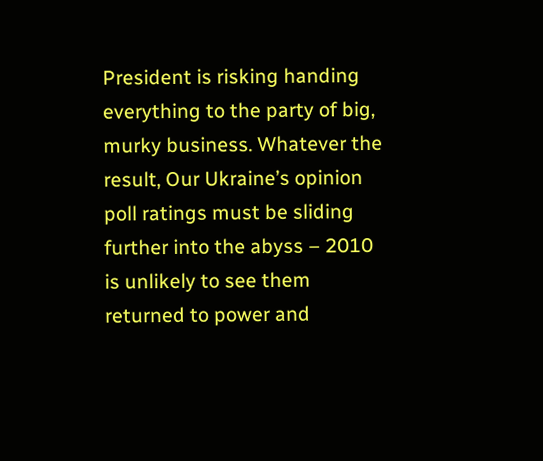President is risking handing everything to the party of big, murky business. Whatever the result, Our Ukraine’s opinion poll ratings must be sliding further into the abyss – 2010 is unlikely to see them returned to power and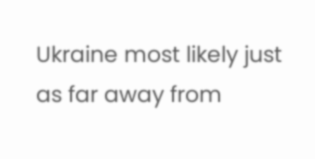Ukraine most likely just as far away from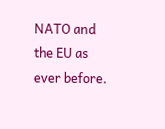NATO and the EU as ever before.